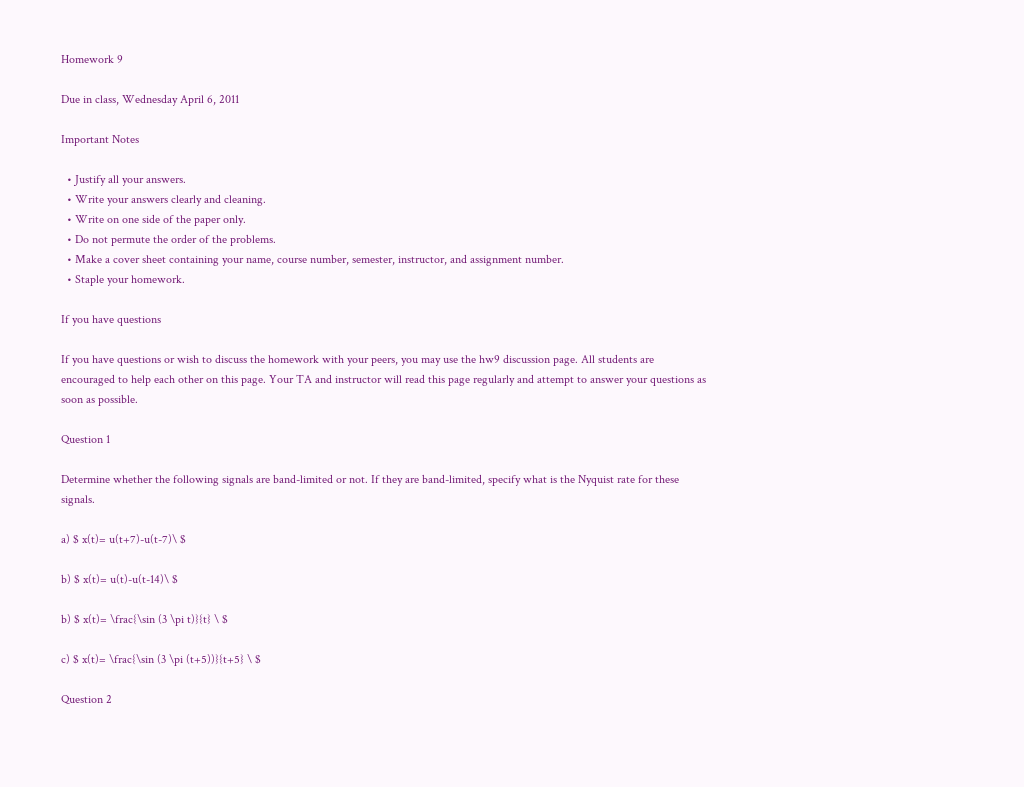Homework 9

Due in class, Wednesday April 6, 2011

Important Notes

  • Justify all your answers.
  • Write your answers clearly and cleaning.
  • Write on one side of the paper only.
  • Do not permute the order of the problems.
  • Make a cover sheet containing your name, course number, semester, instructor, and assignment number.
  • Staple your homework.

If you have questions

If you have questions or wish to discuss the homework with your peers, you may use the hw9 discussion page. All students are encouraged to help each other on this page. Your TA and instructor will read this page regularly and attempt to answer your questions as soon as possible.

Question 1

Determine whether the following signals are band-limited or not. If they are band-limited, specify what is the Nyquist rate for these signals.

a) $ x(t)= u(t+7)-u(t-7)\ $

b) $ x(t)= u(t)-u(t-14)\ $

b) $ x(t)= \frac{\sin (3 \pi t)}{t} \ $

c) $ x(t)= \frac{\sin (3 \pi (t+5))}{t+5} \ $

Question 2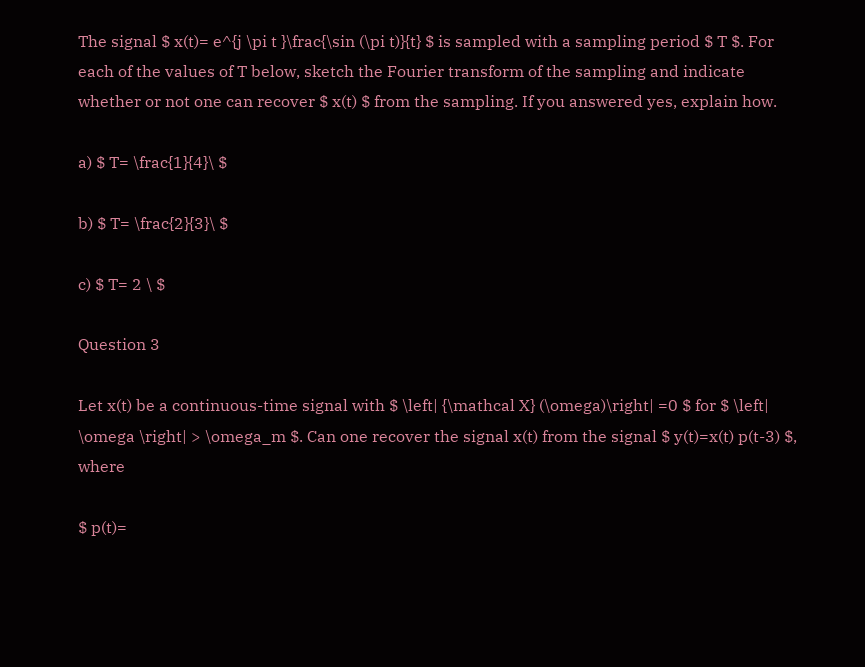The signal $ x(t)= e^{j \pi t }\frac{\sin (\pi t)}{t} $ is sampled with a sampling period $ T $. For each of the values of T below, sketch the Fourier transform of the sampling and indicate whether or not one can recover $ x(t) $ from the sampling. If you answered yes, explain how.

a) $ T= \frac{1}{4}\ $

b) $ T= \frac{2}{3}\ $

c) $ T= 2 \ $

Question 3

Let x(t) be a continuous-time signal with $ \left| {\mathcal X} (\omega)\right| =0 $ for $ \left| \omega \right| > \omega_m $. Can one recover the signal x(t) from the signal $ y(t)=x(t) p(t-3) $, where

$ p(t)=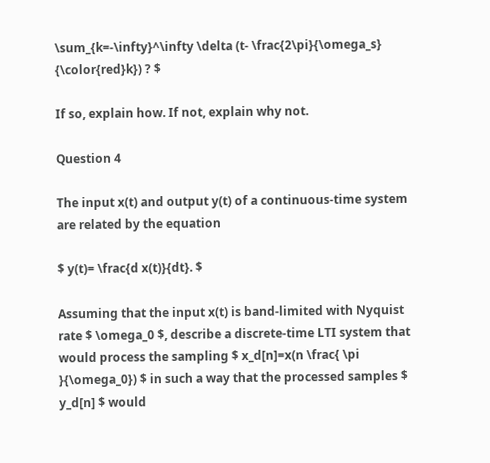\sum_{k=-\infty}^\infty \delta (t- \frac{2\pi}{\omega_s} {\color{red}k}) ? $

If so, explain how. If not, explain why not.

Question 4

The input x(t) and output y(t) of a continuous-time system are related by the equation

$ y(t)= \frac{d x(t)}{dt}. $

Assuming that the input x(t) is band-limited with Nyquist rate $ \omega_0 $, describe a discrete-time LTI system that would process the sampling $ x_d[n]=x(n \frac{ \pi }{\omega_0}) $ in such a way that the processed samples $ y_d[n] $ would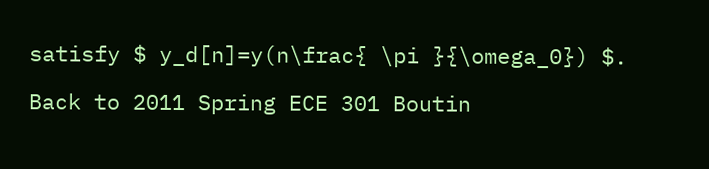satisfy $ y_d[n]=y(n\frac{ \pi }{\omega_0}) $.

Back to 2011 Spring ECE 301 Boutin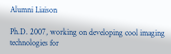Alumni Liaison

Ph.D. 2007, working on developing cool imaging technologies for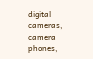digital cameras, camera phones,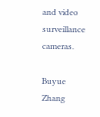and video surveillance cameras.

Buyue Zhang